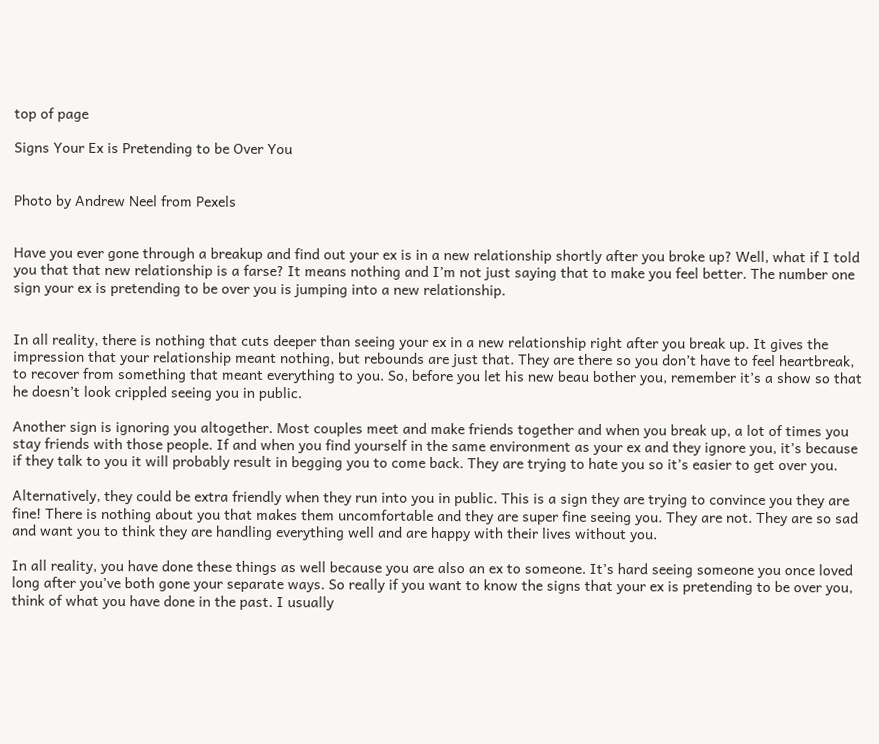top of page

Signs Your Ex is Pretending to be Over You


Photo by Andrew Neel from Pexels


Have you ever gone through a breakup and find out your ex is in a new relationship shortly after you broke up? Well, what if I told you that that new relationship is a farse? It means nothing and I’m not just saying that to make you feel better. The number one sign your ex is pretending to be over you is jumping into a new relationship.


In all reality, there is nothing that cuts deeper than seeing your ex in a new relationship right after you break up. It gives the impression that your relationship meant nothing, but rebounds are just that. They are there so you don’t have to feel heartbreak, to recover from something that meant everything to you. So, before you let his new beau bother you, remember it’s a show so that he doesn’t look crippled seeing you in public.

Another sign is ignoring you altogether. Most couples meet and make friends together and when you break up, a lot of times you stay friends with those people. If and when you find yourself in the same environment as your ex and they ignore you, it’s because if they talk to you it will probably result in begging you to come back. They are trying to hate you so it’s easier to get over you.

Alternatively, they could be extra friendly when they run into you in public. This is a sign they are trying to convince you they are fine! There is nothing about you that makes them uncomfortable and they are super fine seeing you. They are not. They are so sad and want you to think they are handling everything well and are happy with their lives without you.

In all reality, you have done these things as well because you are also an ex to someone. It’s hard seeing someone you once loved long after you’ve both gone your separate ways. So really if you want to know the signs that your ex is pretending to be over you, think of what you have done in the past. I usually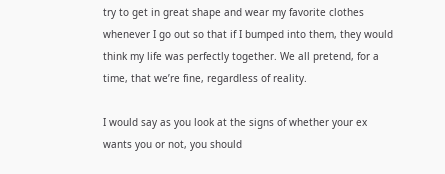try to get in great shape and wear my favorite clothes whenever I go out so that if I bumped into them, they would think my life was perfectly together. We all pretend, for a time, that we’re fine, regardless of reality.

I would say as you look at the signs of whether your ex wants you or not, you should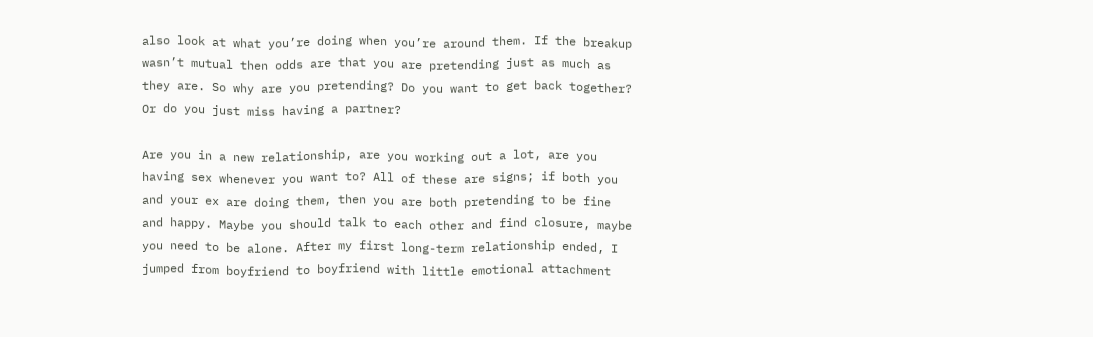also look at what you’re doing when you’re around them. If the breakup wasn’t mutual then odds are that you are pretending just as much as they are. So why are you pretending? Do you want to get back together? Or do you just miss having a partner?

Are you in a new relationship, are you working out a lot, are you having sex whenever you want to? All of these are signs; if both you and your ex are doing them, then you are both pretending to be fine and happy. Maybe you should talk to each other and find closure, maybe you need to be alone. After my first long-term relationship ended, I jumped from boyfriend to boyfriend with little emotional attachment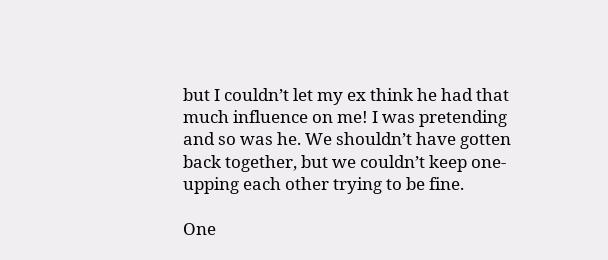but I couldn’t let my ex think he had that much influence on me! I was pretending and so was he. We shouldn’t have gotten back together, but we couldn’t keep one-upping each other trying to be fine.

One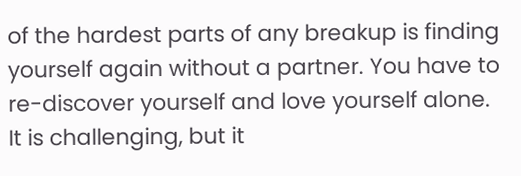of the hardest parts of any breakup is finding yourself again without a partner. You have to re-discover yourself and love yourself alone. It is challenging, but it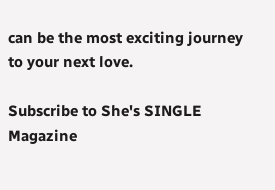can be the most exciting journey to your next love.

Subscribe to She's SINGLE Magazine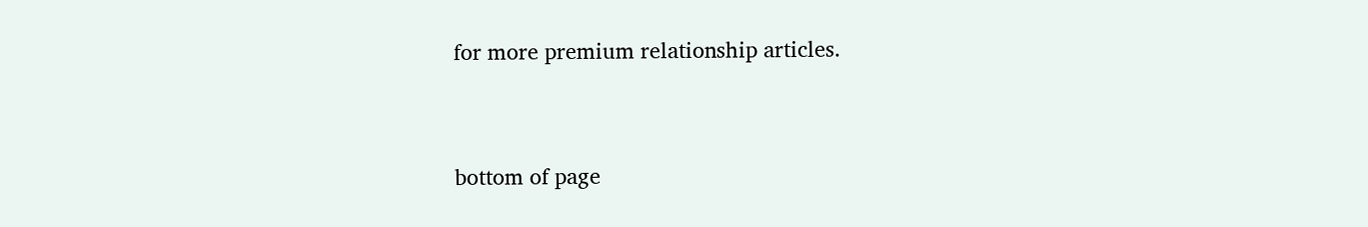for more premium relationship articles.


bottom of page